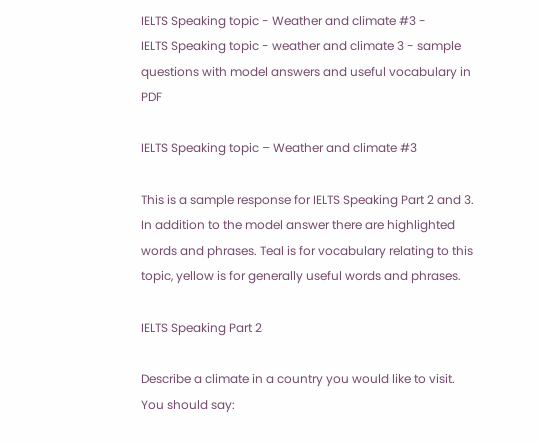IELTS Speaking topic - Weather and climate #3 -
IELTS Speaking topic - weather and climate 3 - sample questions with model answers and useful vocabulary in PDF

IELTS Speaking topic – Weather and climate #3

This is a sample response for IELTS Speaking Part 2 and 3. In addition to the model answer there are highlighted words and phrases. Teal is for vocabulary relating to this topic, yellow is for generally useful words and phrases.

IELTS Speaking Part 2

Describe a climate in a country you would like to visit.
You should say: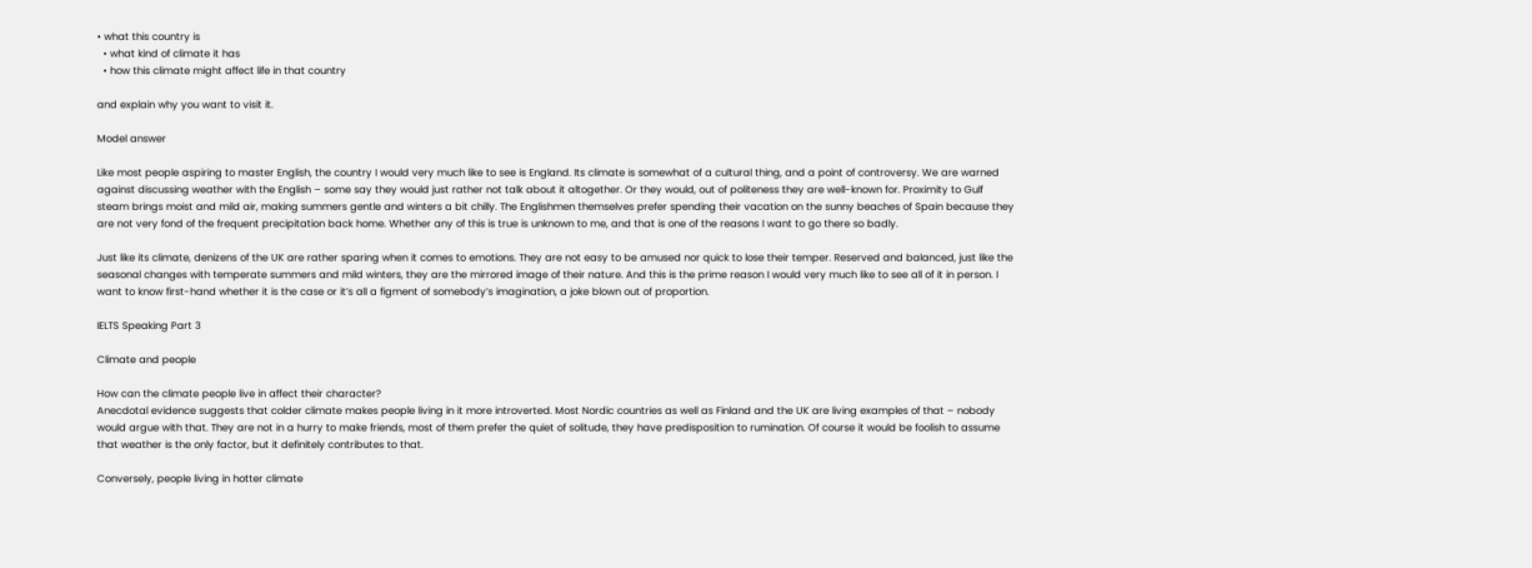• what this country is
  • what kind of climate it has
  • how this climate might affect life in that country

and explain why you want to visit it.

Model answer

Like most people aspiring to master English, the country I would very much like to see is England. Its climate is somewhat of a cultural thing, and a point of controversy. We are warned against discussing weather with the English – some say they would just rather not talk about it altogether. Or they would, out of politeness they are well-known for. Proximity to Gulf steam brings moist and mild air, making summers gentle and winters a bit chilly. The Englishmen themselves prefer spending their vacation on the sunny beaches of Spain because they are not very fond of the frequent precipitation back home. Whether any of this is true is unknown to me, and that is one of the reasons I want to go there so badly.

Just like its climate, denizens of the UK are rather sparing when it comes to emotions. They are not easy to be amused nor quick to lose their temper. Reserved and balanced, just like the seasonal changes with temperate summers and mild winters, they are the mirrored image of their nature. And this is the prime reason I would very much like to see all of it in person. I want to know first-hand whether it is the case or it’s all a figment of somebody’s imagination, a joke blown out of proportion.

IELTS Speaking Part 3

Climate and people

How can the climate people live in affect their character?
Anecdotal evidence suggests that colder climate makes people living in it more introverted. Most Nordic countries as well as Finland and the UK are living examples of that – nobody would argue with that. They are not in a hurry to make friends, most of them prefer the quiet of solitude, they have predisposition to rumination. Of course it would be foolish to assume that weather is the only factor, but it definitely contributes to that.

Conversely, people living in hotter climate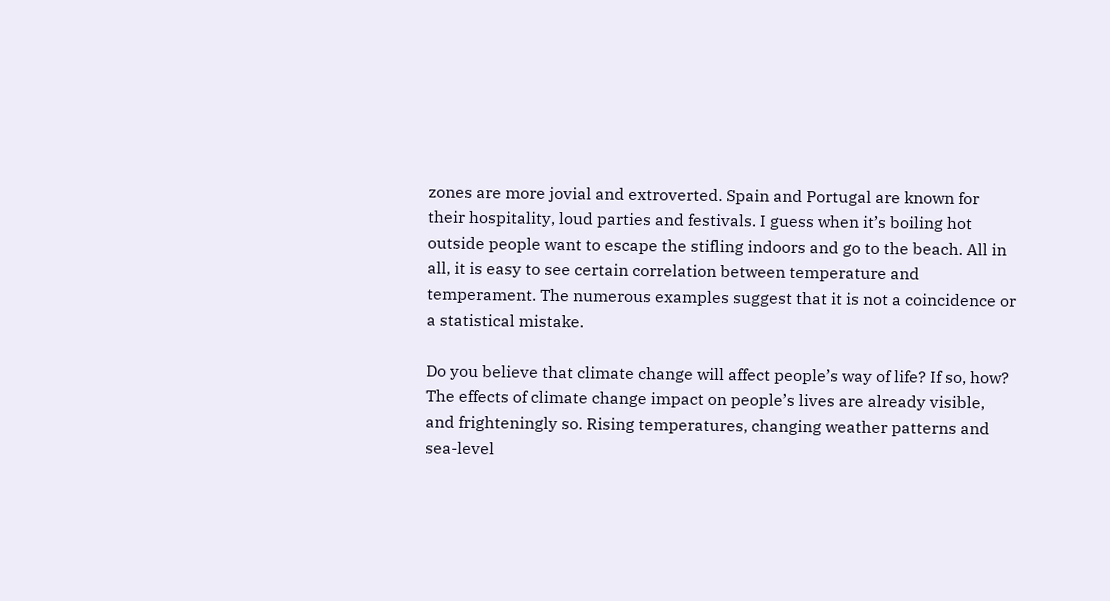zones are more jovial and extroverted. Spain and Portugal are known for their hospitality, loud parties and festivals. I guess when it’s boiling hot outside people want to escape the stifling indoors and go to the beach. All in all, it is easy to see certain correlation between temperature and temperament. The numerous examples suggest that it is not a coincidence or a statistical mistake.

Do you believe that climate change will affect people’s way of life? If so, how?
The effects of climate change impact on people’s lives are already visible, and frighteningly so. Rising temperatures, changing weather patterns and sea-level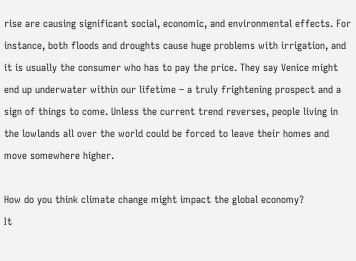rise are causing significant social, economic, and environmental effects. For instance, both floods and droughts cause huge problems with irrigation, and it is usually the consumer who has to pay the price. They say Venice might end up underwater within our lifetime – a truly frightening prospect and a sign of things to come. Unless the current trend reverses, people living in the lowlands all over the world could be forced to leave their homes and move somewhere higher.

How do you think climate change might impact the global economy?
It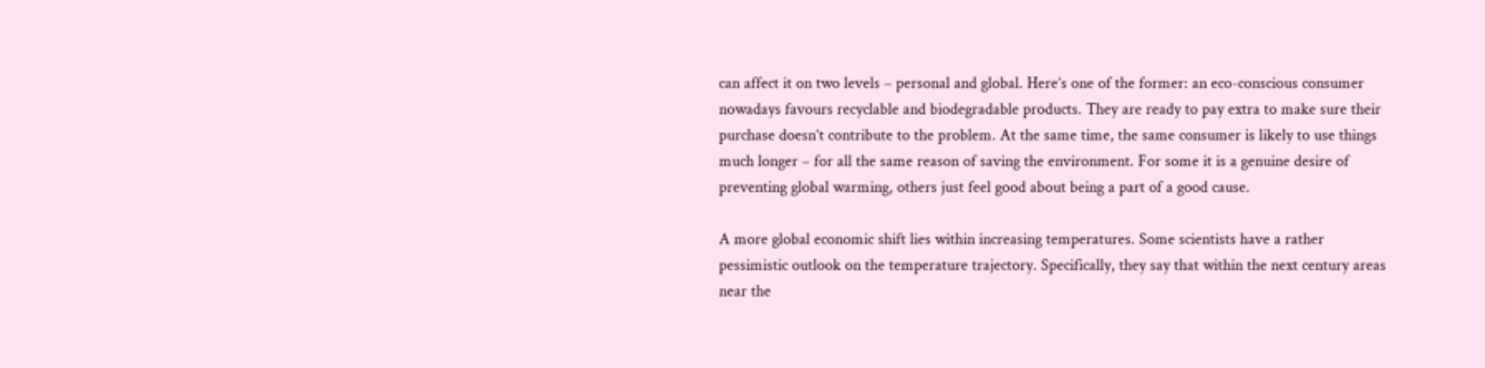can affect it on two levels – personal and global. Here’s one of the former: an eco-conscious consumer nowadays favours recyclable and biodegradable products. They are ready to pay extra to make sure their purchase doesn’t contribute to the problem. At the same time, the same consumer is likely to use things much longer – for all the same reason of saving the environment. For some it is a genuine desire of preventing global warming, others just feel good about being a part of a good cause.

A more global economic shift lies within increasing temperatures. Some scientists have a rather pessimistic outlook on the temperature trajectory. Specifically, they say that within the next century areas near the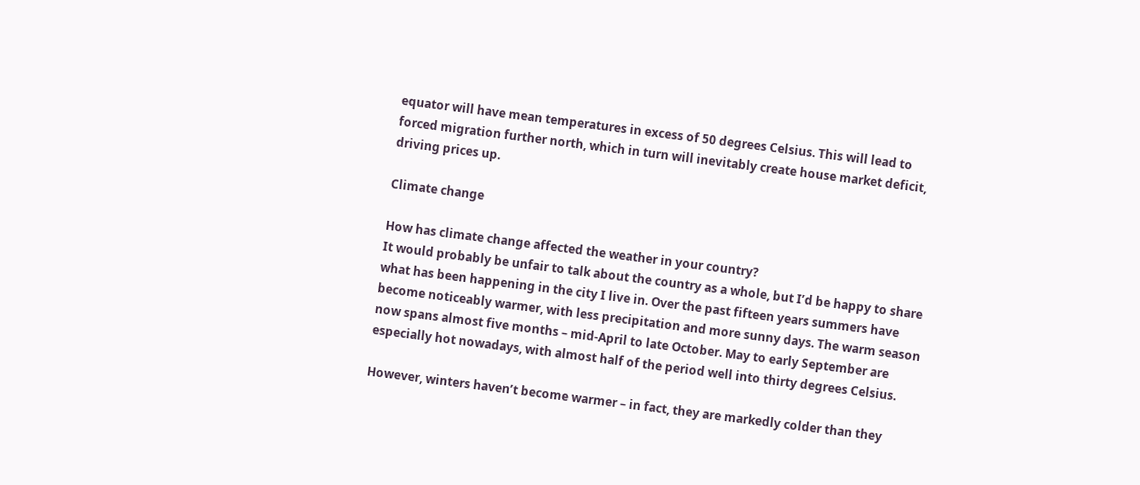equator will have mean temperatures in excess of 50 degrees Celsius. This will lead to forced migration further north, which in turn will inevitably create house market deficit, driving prices up.

Climate change

How has climate change affected the weather in your country?
It would probably be unfair to talk about the country as a whole, but I’d be happy to share what has been happening in the city I live in. Over the past fifteen years summers have become noticeably warmer, with less precipitation and more sunny days. The warm season now spans almost five months – mid-April to late October. May to early September are especially hot nowadays, with almost half of the period well into thirty degrees Celsius.

However, winters haven’t become warmer – in fact, they are markedly colder than they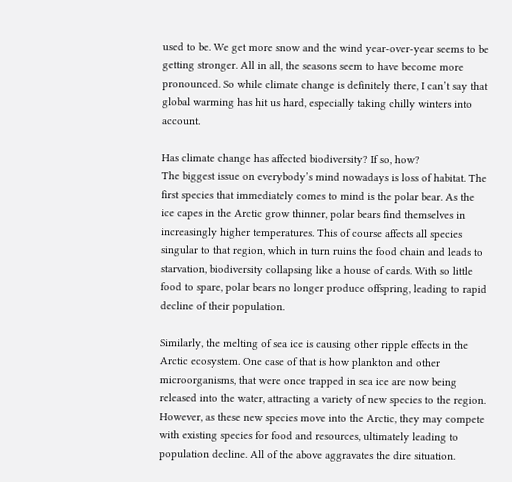used to be. We get more snow and the wind year-over-year seems to be getting stronger. All in all, the seasons seem to have become more pronounced. So while climate change is definitely there, I can’t say that global warming has hit us hard, especially taking chilly winters into account.

Has climate change has affected biodiversity? If so, how?
The biggest issue on everybody’s mind nowadays is loss of habitat. The first species that immediately comes to mind is the polar bear. As the ice capes in the Arctic grow thinner, polar bears find themselves in increasingly higher temperatures. This of course affects all species singular to that region, which in turn ruins the food chain and leads to starvation, biodiversity collapsing like a house of cards. With so little food to spare, polar bears no longer produce offspring, leading to rapid decline of their population.

Similarly, the melting of sea ice is causing other ripple effects in the Arctic ecosystem. One case of that is how plankton and other microorganisms, that were once trapped in sea ice are now being released into the water, attracting a variety of new species to the region. However, as these new species move into the Arctic, they may compete with existing species for food and resources, ultimately leading to population decline. All of the above aggravates the dire situation.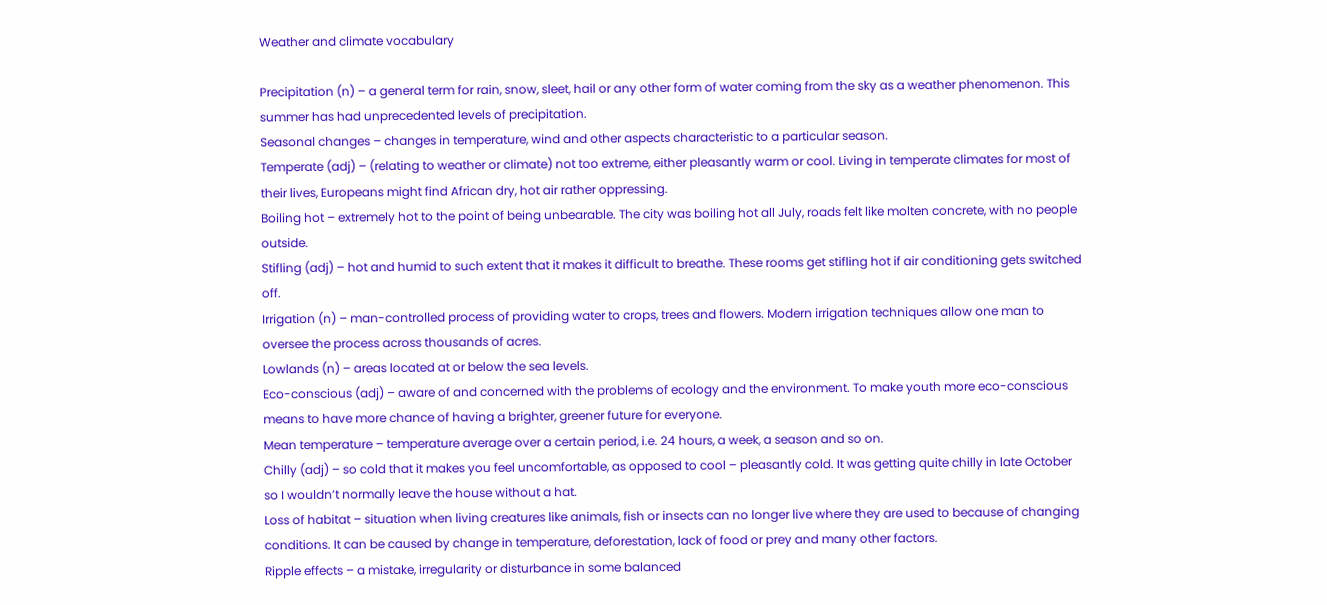Weather and climate vocabulary

Precipitation (n) – a general term for rain, snow, sleet, hail or any other form of water coming from the sky as a weather phenomenon. This summer has had unprecedented levels of precipitation.
Seasonal changes – changes in temperature, wind and other aspects characteristic to a particular season.
Temperate (adj) – (relating to weather or climate) not too extreme, either pleasantly warm or cool. Living in temperate climates for most of their lives, Europeans might find African dry, hot air rather oppressing.
Boiling hot – extremely hot to the point of being unbearable. The city was boiling hot all July, roads felt like molten concrete, with no people outside.
Stifling (adj) – hot and humid to such extent that it makes it difficult to breathe. These rooms get stifling hot if air conditioning gets switched off.
Irrigation (n) – man-controlled process of providing water to crops, trees and flowers. Modern irrigation techniques allow one man to oversee the process across thousands of acres.
Lowlands (n) – areas located at or below the sea levels.
Eco-conscious (adj) – aware of and concerned with the problems of ecology and the environment. To make youth more eco-conscious means to have more chance of having a brighter, greener future for everyone.
Mean temperature – temperature average over a certain period, i.e. 24 hours, a week, a season and so on.
Chilly (adj) – so cold that it makes you feel uncomfortable, as opposed to cool – pleasantly cold. It was getting quite chilly in late October so I wouldn’t normally leave the house without a hat.
Loss of habitat – situation when living creatures like animals, fish or insects can no longer live where they are used to because of changing conditions. It can be caused by change in temperature, deforestation, lack of food or prey and many other factors.
Ripple effects – a mistake, irregularity or disturbance in some balanced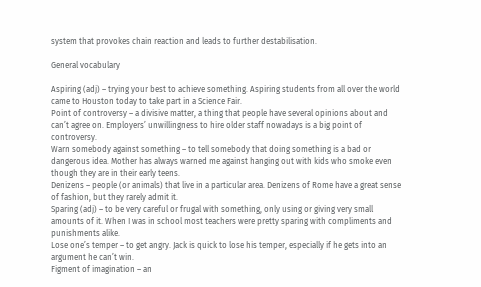system that provokes chain reaction and leads to further destabilisation.

General vocabulary

Aspiring (adj) – trying your best to achieve something. Aspiring students from all over the world came to Houston today to take part in a Science Fair.
Point of controversy – a divisive matter, a thing that people have several opinions about and can’t agree on. Employers’ unwillingness to hire older staff nowadays is a big point of controversy.
Warn somebody against something – to tell somebody that doing something is a bad or dangerous idea. Mother has always warned me against hanging out with kids who smoke even though they are in their early teens.
Denizens – people (or animals) that live in a particular area. Denizens of Rome have a great sense of fashion, but they rarely admit it.
Sparing (adj) – to be very careful or frugal with something, only using or giving very small amounts of it. When I was in school most teachers were pretty sparing with compliments and punishments alike.
Lose one’s temper – to get angry. Jack is quick to lose his temper, especially if he gets into an argument he can’t win.
Figment of imagination – an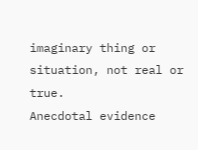imaginary thing or situation, not real or true.
Anecdotal evidence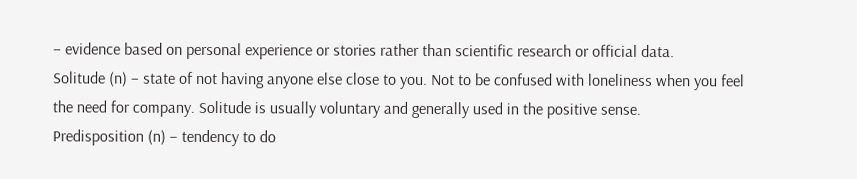– evidence based on personal experience or stories rather than scientific research or official data.
Solitude (n) – state of not having anyone else close to you. Not to be confused with loneliness when you feel the need for company. Solitude is usually voluntary and generally used in the positive sense.
Predisposition (n) – tendency to do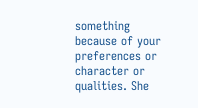something because of your preferences or character or qualities. She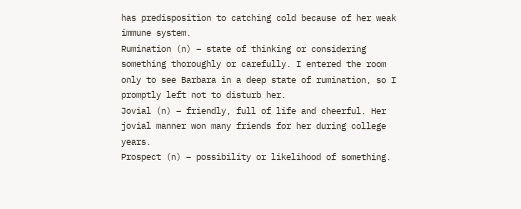has predisposition to catching cold because of her weak immune system.
Rumination (n) – state of thinking or considering something thoroughly or carefully. I entered the room only to see Barbara in a deep state of rumination, so I promptly left not to disturb her.
Jovial (n) – friendly, full of life and cheerful. Her jovial manner won many friends for her during college years.
Prospect (n) – possibility or likelihood of something.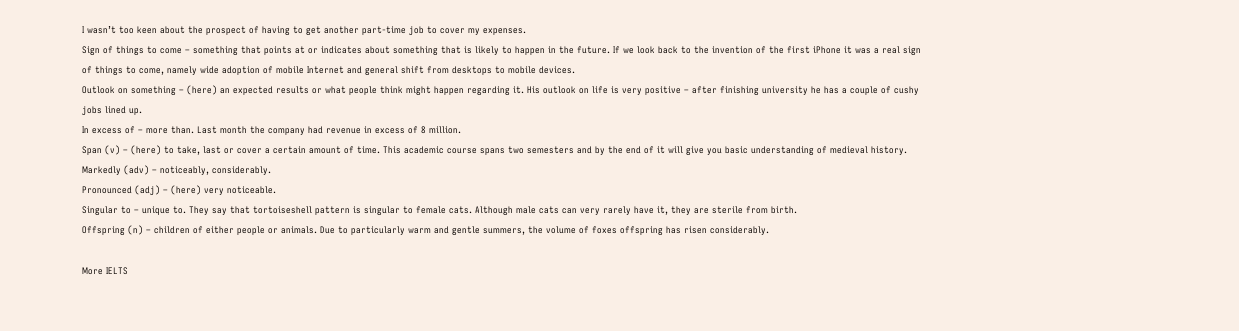I wasn’t too keen about the prospect of having to get another part-time job to cover my expenses.
Sign of things to come – something that points at or indicates about something that is likely to happen in the future. If we look back to the invention of the first iPhone it was a real sign of things to come, namely wide adoption of mobile Internet and general shift from desktops to mobile devices.
Outlook on something – (here) an expected results or what people think might happen regarding it. His outlook on life is very positive – after finishing university he has a couple of cushy jobs lined up.
In excess of – more than. Last month the company had revenue in excess of 8 million.
Span (v) – (here) to take, last or cover a certain amount of time. This academic course spans two semesters and by the end of it will give you basic understanding of medieval history.
Markedly (adv) – noticeably, considerably.
Pronounced (adj) – (here) very noticeable.
Singular to – unique to. They say that tortoiseshell pattern is singular to female cats. Although male cats can very rarely have it, they are sterile from birth.
Offspring (n) – children of either people or animals. Due to particularly warm and gentle summers, the volume of foxes offspring has risen considerably.

More IELTS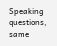Speaking questions, same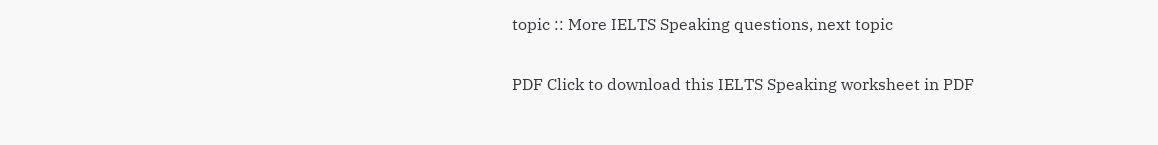topic :: More IELTS Speaking questions, next topic

PDF Click to download this IELTS Speaking worksheet in PDF